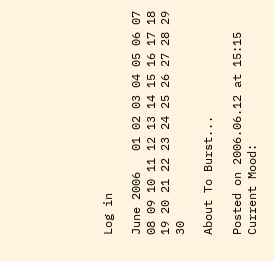Log in

June 2006   01 02 03 04 05 06 07 08 09 10 11 12 13 14 15 16 17 18 19 20 21 22 23 24 25 26 27 28 29 30

About To Burst...

Posted on 2006.06.12 at 15:15
Current Mood: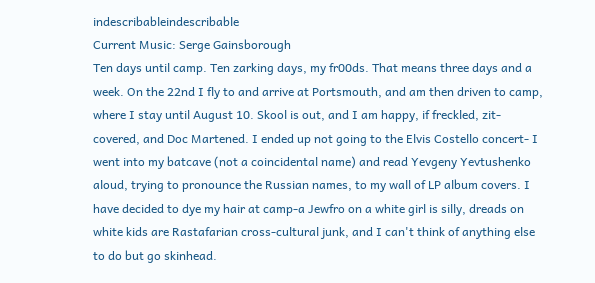indescribableindescribable
Current Music: Serge Gainsborough
Ten days until camp. Ten zarking days, my fr00ds. That means three days and a week. On the 22nd I fly to and arrive at Portsmouth, and am then driven to camp, where I stay until August 10. Skool is out, and I am happy, if freckled, zit-covered, and Doc Martened. I ended up not going to the Elvis Costello concert- I went into my batcave (not a coincidental name) and read Yevgeny Yevtushenko aloud, trying to pronounce the Russian names, to my wall of LP album covers. I have decided to dye my hair at camp-a Jewfro on a white girl is silly, dreads on white kids are Rastafarian cross-cultural junk, and I can't think of anything else to do but go skinhead.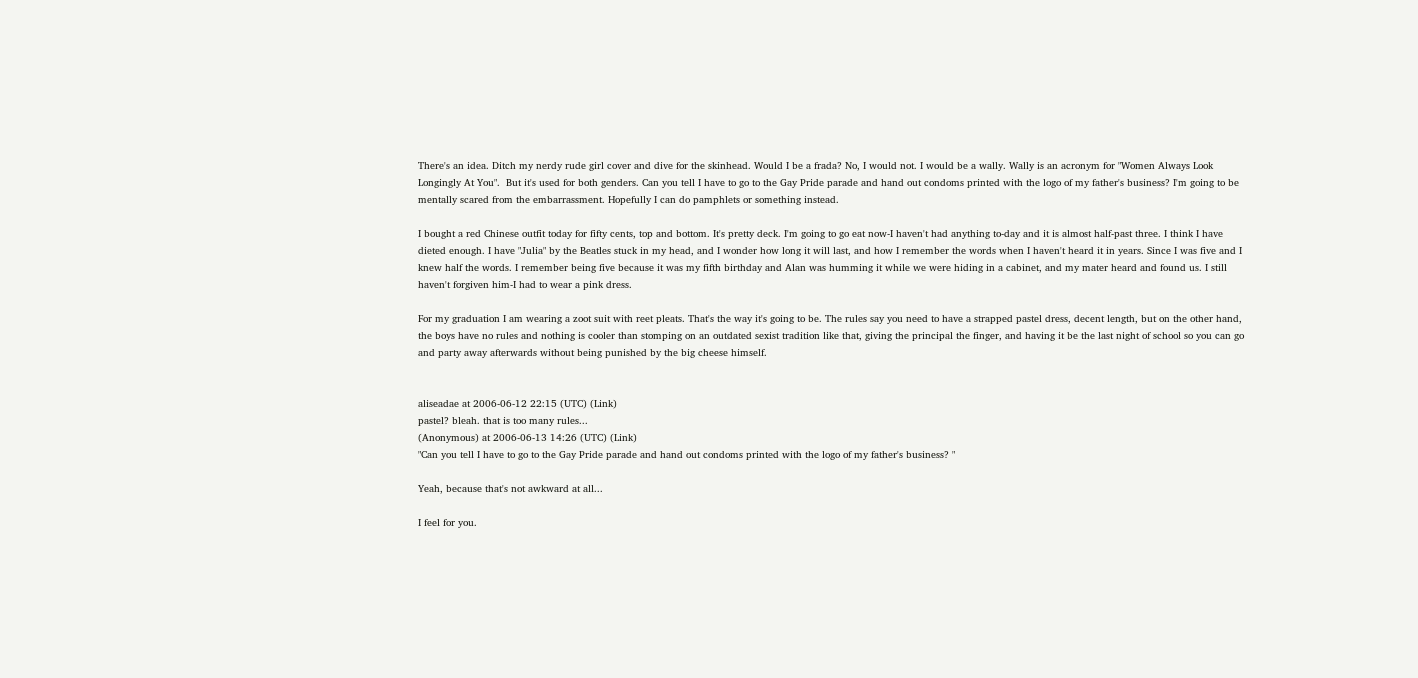There's an idea. Ditch my nerdy rude girl cover and dive for the skinhead. Would I be a frada? No, I would not. I would be a wally. Wally is an acronym for "Women Always Look Longingly At You".  But it's used for both genders. Can you tell I have to go to the Gay Pride parade and hand out condoms printed with the logo of my father's business? I'm going to be mentally scared from the embarrassment. Hopefully I can do pamphlets or something instead.

I bought a red Chinese outfit today for fifty cents, top and bottom. It's pretty deck. I'm going to go eat now-I haven't had anything to-day and it is almost half-past three. I think I have dieted enough. I have "Julia" by the Beatles stuck in my head, and I wonder how long it will last, and how I remember the words when I haven't heard it in years. Since I was five and I knew half the words. I remember being five because it was my fifth birthday and Alan was humming it while we were hiding in a cabinet, and my mater heard and found us. I still haven't forgiven him-I had to wear a pink dress.

For my graduation I am wearing a zoot suit with reet pleats. That's the way it's going to be. The rules say you need to have a strapped pastel dress, decent length, but on the other hand, the boys have no rules and nothing is cooler than stomping on an outdated sexist tradition like that, giving the principal the finger, and having it be the last night of school so you can go and party away afterwards without being punished by the big cheese himself.


aliseadae at 2006-06-12 22:15 (UTC) (Link)
pastel? bleah. that is too many rules...
(Anonymous) at 2006-06-13 14:26 (UTC) (Link)
"Can you tell I have to go to the Gay Pride parade and hand out condoms printed with the logo of my father's business? "

Yeah, because that's not awkward at all...

I feel for you.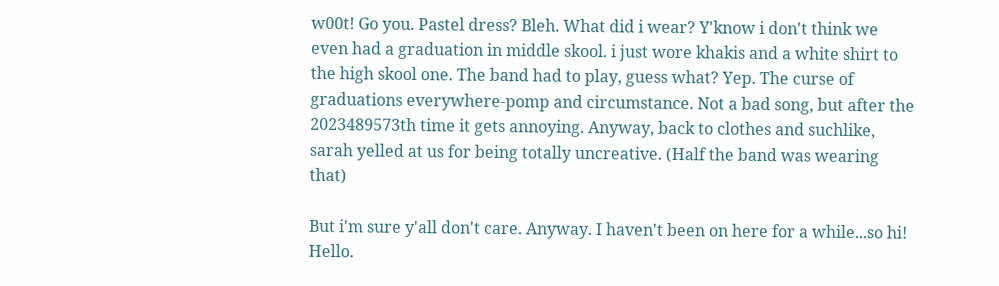w00t! Go you. Pastel dress? Bleh. What did i wear? Y'know i don't think we even had a graduation in middle skool. i just wore khakis and a white shirt to the high skool one. The band had to play, guess what? Yep. The curse of graduations everywhere-pomp and circumstance. Not a bad song, but after the 2023489573th time it gets annoying. Anyway, back to clothes and suchlike, sarah yelled at us for being totally uncreative. (Half the band was wearing that)

But i'm sure y'all don't care. Anyway. I haven't been on here for a while...so hi! Hello.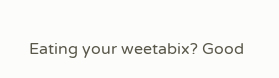Eating your weetabix? Good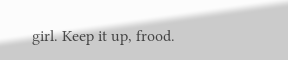girl. Keep it up, frood.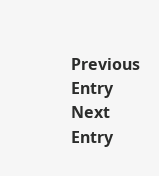Previous Entry  Next Entry